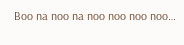Boo na noo na noo noo noo noo…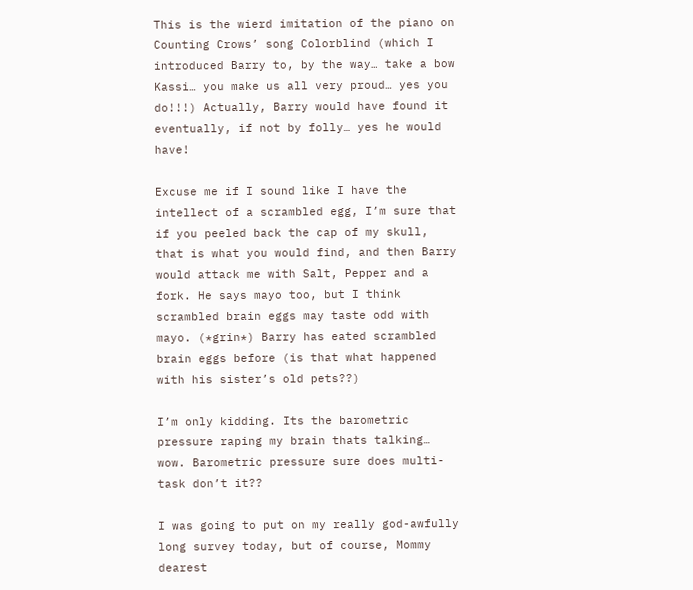This is the wierd imitation of the piano on Counting Crows’ song Colorblind (which I introduced Barry to, by the way… take a bow Kassi… you make us all very proud… yes you do!!!) Actually, Barry would have found it eventually, if not by folly… yes he would have!

Excuse me if I sound like I have the intellect of a scrambled egg, I’m sure that if you peeled back the cap of my skull, that is what you would find, and then Barry would attack me with Salt, Pepper and a fork. He says mayo too, but I think scrambled brain eggs may taste odd with mayo. (*grin*) Barry has eated scrambled brain eggs before (is that what happened with his sister’s old pets??)

I’m only kidding. Its the barometric pressure raping my brain thats talking… wow. Barometric pressure sure does multi-task don’t it??

I was going to put on my really god-awfully long survey today, but of course, Mommy dearest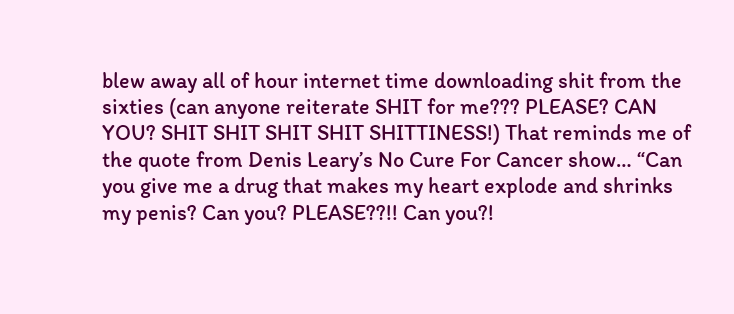blew away all of hour internet time downloading shit from the sixties (can anyone reiterate SHIT for me??? PLEASE? CAN YOU? SHIT SHIT SHIT SHIT SHITTINESS!) That reminds me of the quote from Denis Leary’s No Cure For Cancer show… “Can you give me a drug that makes my heart explode and shrinks my penis? Can you? PLEASE??!! Can you?!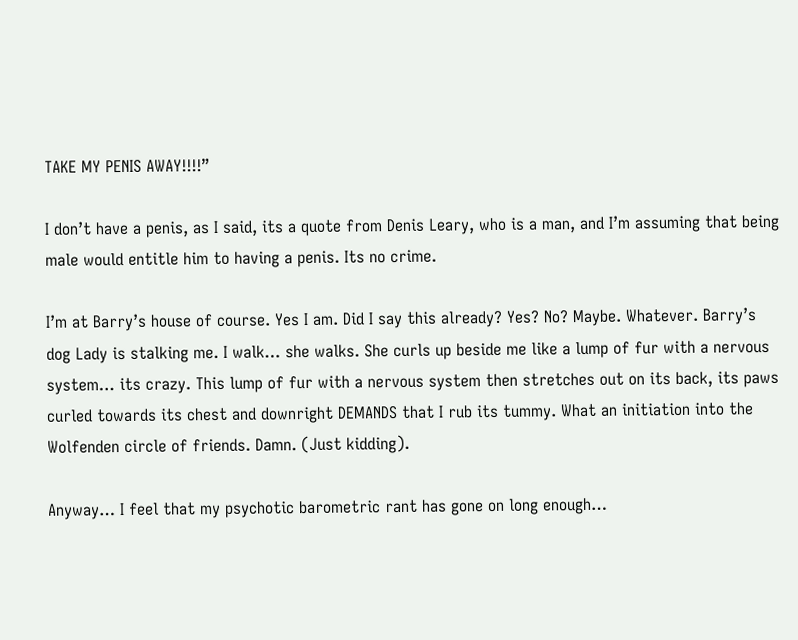TAKE MY PENIS AWAY!!!!”

I don’t have a penis, as I said, its a quote from Denis Leary, who is a man, and I’m assuming that being male would entitle him to having a penis. Its no crime.

I’m at Barry’s house of course. Yes I am. Did I say this already? Yes? No? Maybe. Whatever. Barry’s dog Lady is stalking me. I walk… she walks. She curls up beside me like a lump of fur with a nervous system… its crazy. This lump of fur with a nervous system then stretches out on its back, its paws curled towards its chest and downright DEMANDS that I rub its tummy. What an initiation into the Wolfenden circle of friends. Damn. (Just kidding).

Anyway… I feel that my psychotic barometric rant has gone on long enough…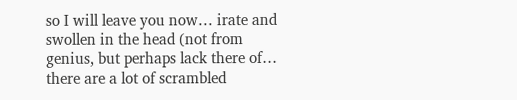so I will leave you now… irate and swollen in the head (not from genius, but perhaps lack there of… there are a lot of scrambled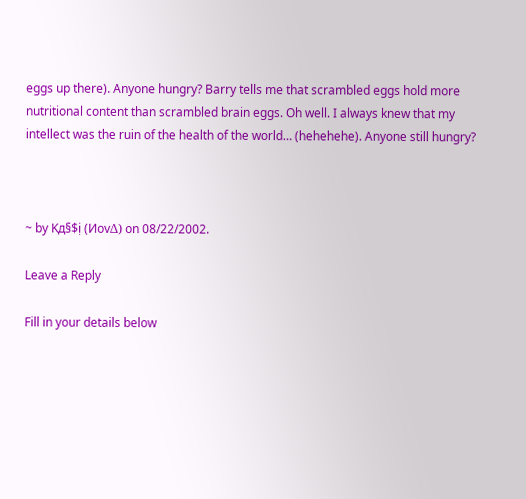eggs up there). Anyone hungry? Barry tells me that scrambled eggs hold more nutritional content than scrambled brain eggs. Oh well. I always knew that my intellect was the ruin of the health of the world… (hehehehe). Anyone still hungry?



~ by Kд§$ị (ИovΔ) on 08/22/2002.

Leave a Reply

Fill in your details below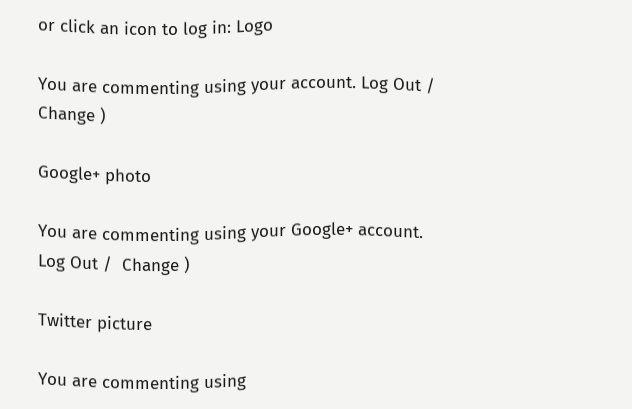or click an icon to log in: Logo

You are commenting using your account. Log Out /  Change )

Google+ photo

You are commenting using your Google+ account. Log Out /  Change )

Twitter picture

You are commenting using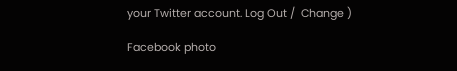your Twitter account. Log Out /  Change )

Facebook photo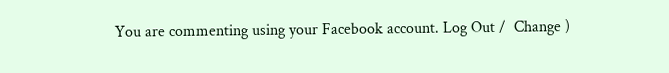You are commenting using your Facebook account. Log Out /  Change )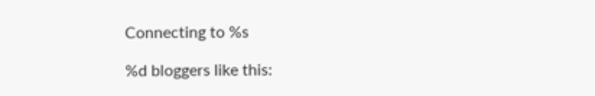Connecting to %s

%d bloggers like this: